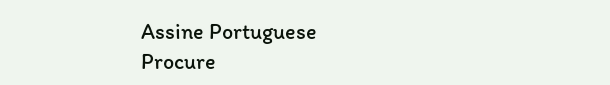Assine Portuguese
Procure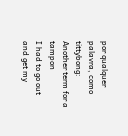por qualquer palavra, como tittybong:
Another term for a tampon
I had to go out and get my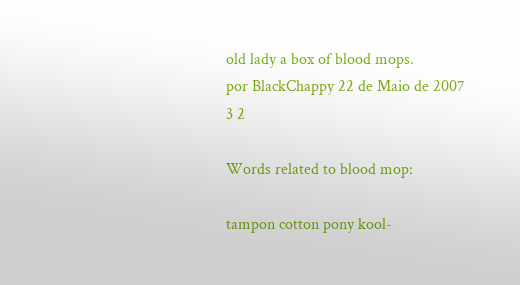old lady a box of blood mops.
por BlackChappy 22 de Maio de 2007
3 2

Words related to blood mop:

tampon cotton pony kool-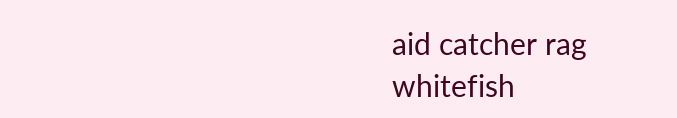aid catcher rag whitefish